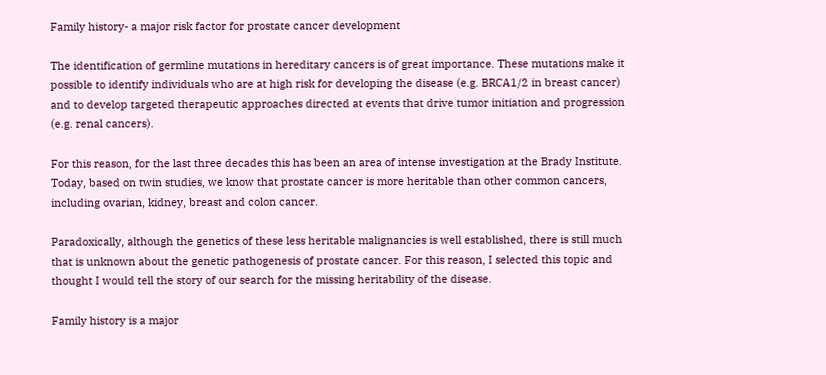Family history- a major risk factor for prostate cancer development

The identification of germline mutations in hereditary cancers is of great importance. These mutations make it possible to identify individuals who are at high risk for developing the disease (e.g. BRCA1/2 in breast cancer) and to develop targeted therapeutic approaches directed at events that drive tumor initiation and progression (e.g. renal cancers).

For this reason, for the last three decades this has been an area of intense investigation at the Brady Institute. Today, based on twin studies, we know that prostate cancer is more heritable than other common cancers, including ovarian, kidney, breast and colon cancer.

Paradoxically, although the genetics of these less heritable malignancies is well established, there is still much that is unknown about the genetic pathogenesis of prostate cancer. For this reason, I selected this topic and thought I would tell the story of our search for the missing heritability of the disease.

Family history is a major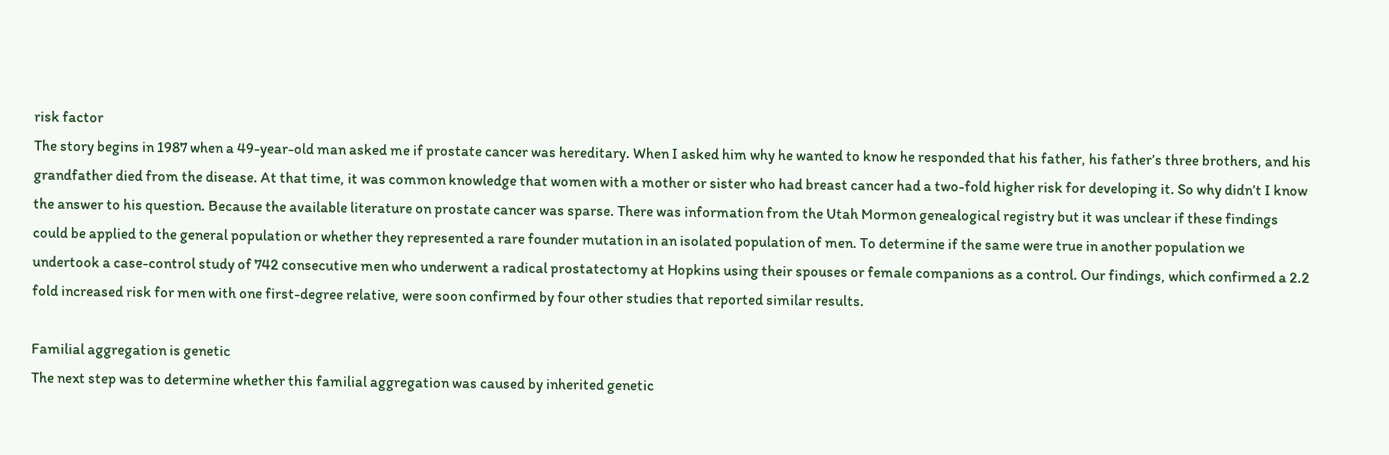risk factor
The story begins in 1987 when a 49-year-old man asked me if prostate cancer was hereditary. When I asked him why he wanted to know he responded that his father, his father’s three brothers, and his grandfather died from the disease. At that time, it was common knowledge that women with a mother or sister who had breast cancer had a two-fold higher risk for developing it. So why didn’t I know the answer to his question. Because the available literature on prostate cancer was sparse. There was information from the Utah Mormon genealogical registry but it was unclear if these findings could be applied to the general population or whether they represented a rare founder mutation in an isolated population of men. To determine if the same were true in another population we undertook a case-control study of 742 consecutive men who underwent a radical prostatectomy at Hopkins using their spouses or female companions as a control. Our findings, which confirmed a 2.2 fold increased risk for men with one first-degree relative, were soon confirmed by four other studies that reported similar results.

Familial aggregation is genetic
The next step was to determine whether this familial aggregation was caused by inherited genetic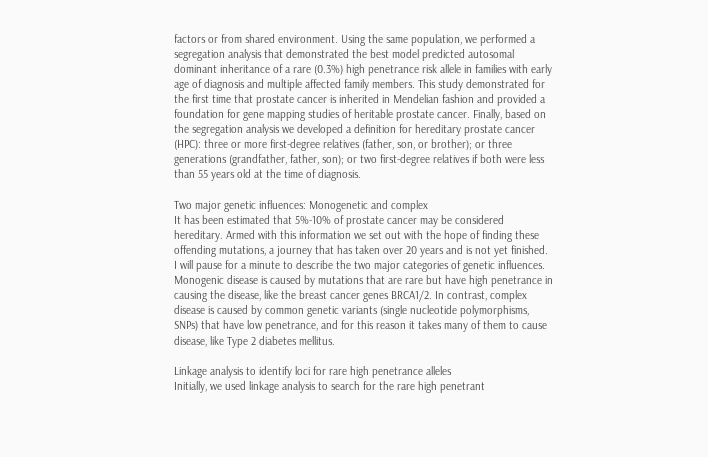factors or from shared environment. Using the same population, we performed a segregation analysis that demonstrated the best model predicted autosomal dominant inheritance of a rare (0.3%) high penetrance risk allele in families with early age of diagnosis and multiple affected family members. This study demonstrated for the first time that prostate cancer is inherited in Mendelian fashion and provided a foundation for gene mapping studies of heritable prostate cancer. Finally, based on the segregation analysis we developed a definition for hereditary prostate cancer (HPC): three or more first-degree relatives (father, son, or brother); or three generations (grandfather, father, son); or two first-degree relatives if both were less than 55 years old at the time of diagnosis.

Two major genetic influences: Monogenetic and complex
It has been estimated that 5%-10% of prostate cancer may be considered hereditary. Armed with this information we set out with the hope of finding these offending mutations, a journey that has taken over 20 years and is not yet finished. I will pause for a minute to describe the two major categories of genetic influences. Monogenic disease is caused by mutations that are rare but have high penetrance in causing the disease, like the breast cancer genes BRCA1/2. In contrast, complex disease is caused by common genetic variants (single nucleotide polymorphisms, SNPs) that have low penetrance, and for this reason it takes many of them to cause disease, like Type 2 diabetes mellitus.

Linkage analysis to identify loci for rare high penetrance alleles
Initially, we used linkage analysis to search for the rare high penetrant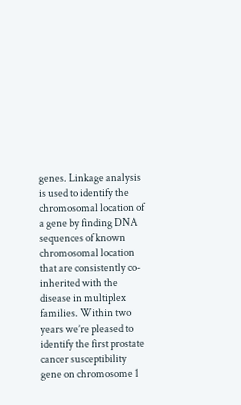genes. Linkage analysis is used to identify the chromosomal location of a gene by finding DNA sequences of known chromosomal location that are consistently co-inherited with the disease in multiplex families. Within two years we’re pleased to identify the first prostate cancer susceptibility gene on chromosome 1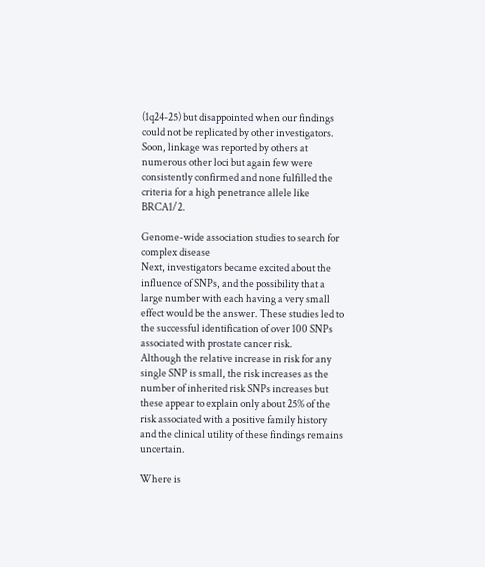(1q24-25) but disappointed when our findings could not be replicated by other investigators. Soon, linkage was reported by others at numerous other loci but again few were consistently confirmed and none fulfilled the criteria for a high penetrance allele like BRCA1/2.

Genome-wide association studies to search for complex disease
Next, investigators became excited about the influence of SNPs, and the possibility that a large number with each having a very small effect would be the answer. These studies led to the successful identification of over 100 SNPs associated with prostate cancer risk.
Although the relative increase in risk for any single SNP is small, the risk increases as the number of inherited risk SNPs increases but these appear to explain only about 25% of the risk associated with a positive family history and the clinical utility of these findings remains uncertain.

Where is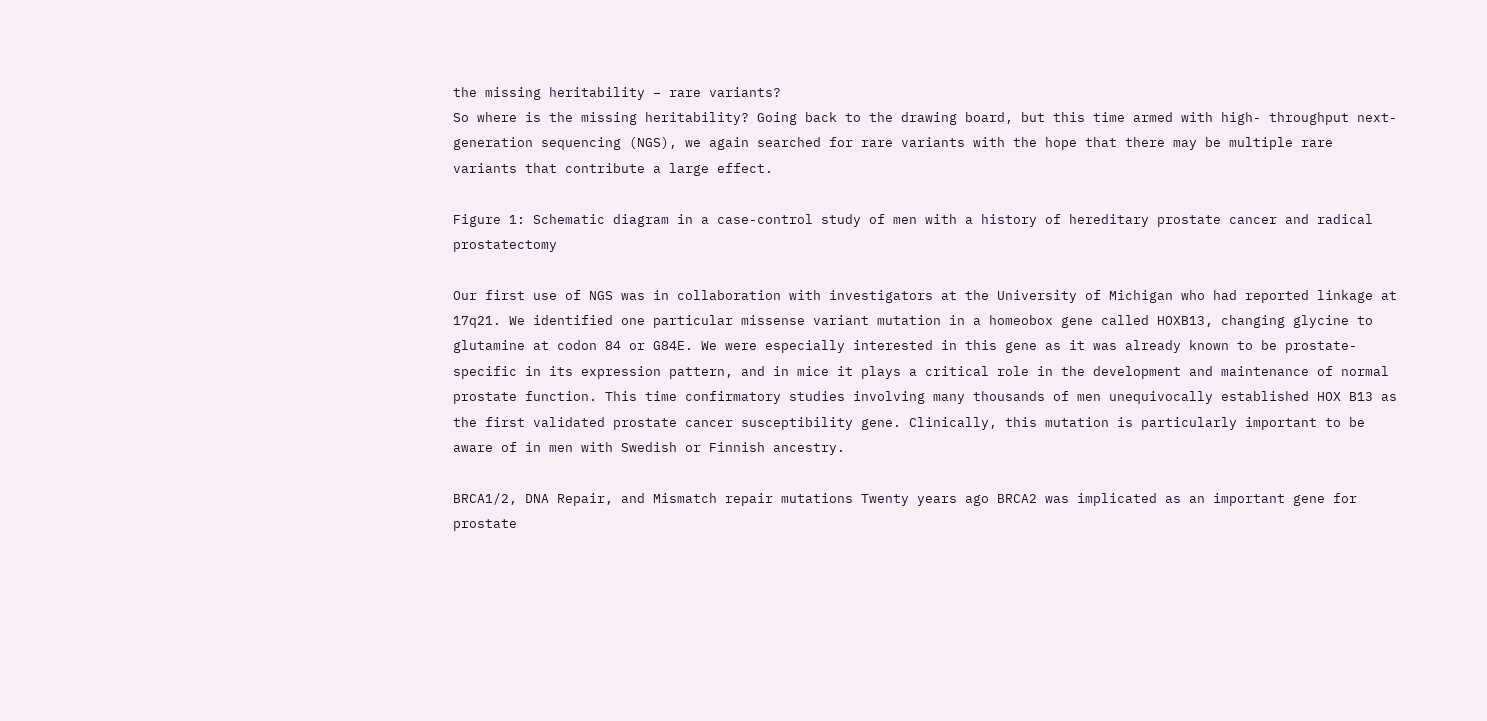the missing heritability – rare variants?
So where is the missing heritability? Going back to the drawing board, but this time armed with high- throughput next-generation sequencing (NGS), we again searched for rare variants with the hope that there may be multiple rare variants that contribute a large effect.

Figure 1: Schematic diagram in a case-control study of men with a history of hereditary prostate cancer and radical prostatectomy

Our first use of NGS was in collaboration with investigators at the University of Michigan who had reported linkage at 17q21. We identified one particular missense variant mutation in a homeobox gene called HOXB13, changing glycine to glutamine at codon 84 or G84E. We were especially interested in this gene as it was already known to be prostate-specific in its expression pattern, and in mice it plays a critical role in the development and maintenance of normal prostate function. This time confirmatory studies involving many thousands of men unequivocally established HOX B13 as the first validated prostate cancer susceptibility gene. Clinically, this mutation is particularly important to be aware of in men with Swedish or Finnish ancestry.

BRCA1/2, DNA Repair, and Mismatch repair mutations Twenty years ago BRCA2 was implicated as an important gene for prostate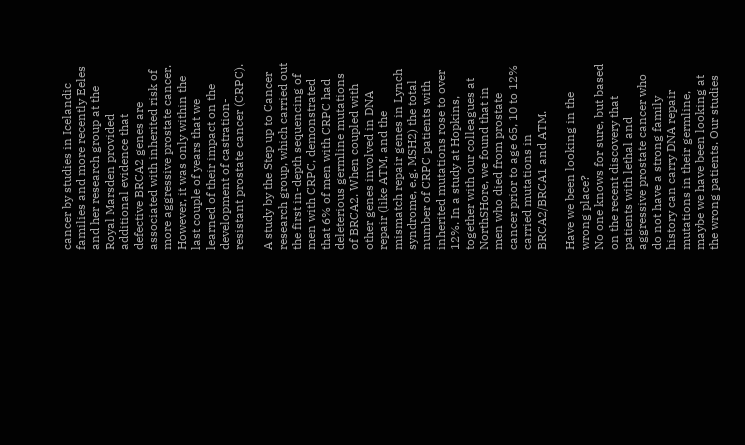cancer by studies in Icelandic families and more recently Eeles and her research group at the Royal Marsden provided additional evidence that defective BRCA2 genes are associated with inherited risk of more aggressive prostate cancer. However, it was only within the last couple of years that we learned of their impact on the development of castration-resistant prostate cancer (CRPC).

A study by the Step up to Cancer research group, which carried out the first in-depth sequencing of men with CRPC, demonstrated that 6% of men with CRPC had deleterious germline mutations of BRCA2. When coupled with other genes involved in DNA repair (like ATM, and the mismatch repair genes in Lynch syndrome, e.g. MSH2) the total number of CRPC patients with inherited mutations rose to over 12%. In a study at Hopkins, together with our colleagues at NorthSHore, we found that in men who died from prostate cancer prior to age 65, 10 to 12% carried mutations in BRCA2/BRCA1 and ATM.

Have we been looking in the wrong place?
No one knows for sure, but based on the recent discovery that patients with lethal and aggressive prostate cancer who do not have a strong family history can carry DNA repair mutations in their germline, maybe we have been looking at the wrong patients. Our studies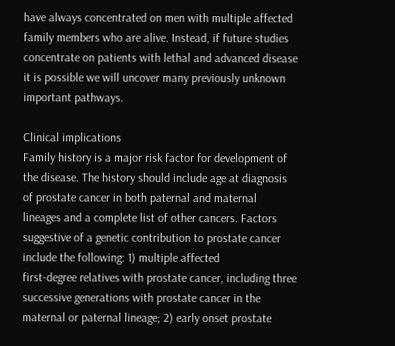have always concentrated on men with multiple affected family members who are alive. Instead, if future studies concentrate on patients with lethal and advanced disease it is possible we will uncover many previously unknown important pathways.

Clinical implications
Family history is a major risk factor for development of the disease. The history should include age at diagnosis of prostate cancer in both paternal and maternal lineages and a complete list of other cancers. Factors suggestive of a genetic contribution to prostate cancer include the following: 1) multiple affected
first-degree relatives with prostate cancer, including three successive generations with prostate cancer in the maternal or paternal lineage; 2) early onset prostate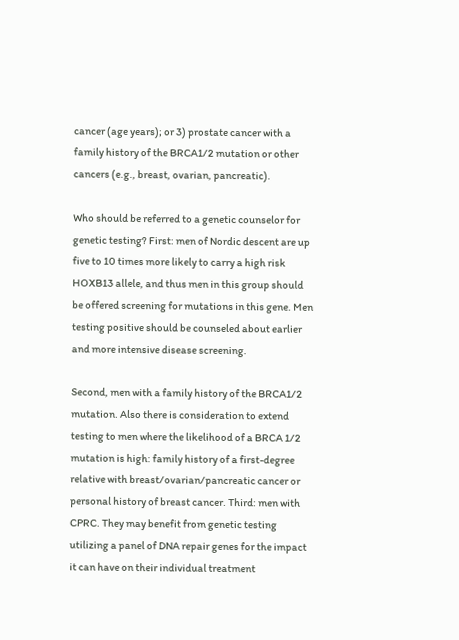cancer (age years); or 3) prostate cancer with a family history of the BRCA1/2 mutation or other cancers (e.g., breast, ovarian, pancreatic).

Who should be referred to a genetic counselor for genetic testing? First: men of Nordic descent are up five to 10 times more likely to carry a high risk HOXB13 allele, and thus men in this group should be offered screening for mutations in this gene. Men testing positive should be counseled about earlier and more intensive disease screening.

Second, men with a family history of the BRCA1/2 mutation. Also there is consideration to extend testing to men where the likelihood of a BRCA 1/2 mutation is high: family history of a first-degree relative with breast/ovarian/pancreatic cancer or personal history of breast cancer. Third: men with CPRC. They may benefit from genetic testing utilizing a panel of DNA repair genes for the impact it can have on their individual treatment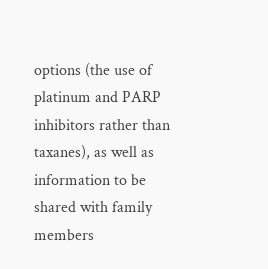options (the use of platinum and PARP inhibitors rather than taxanes), as well as information to be shared with family members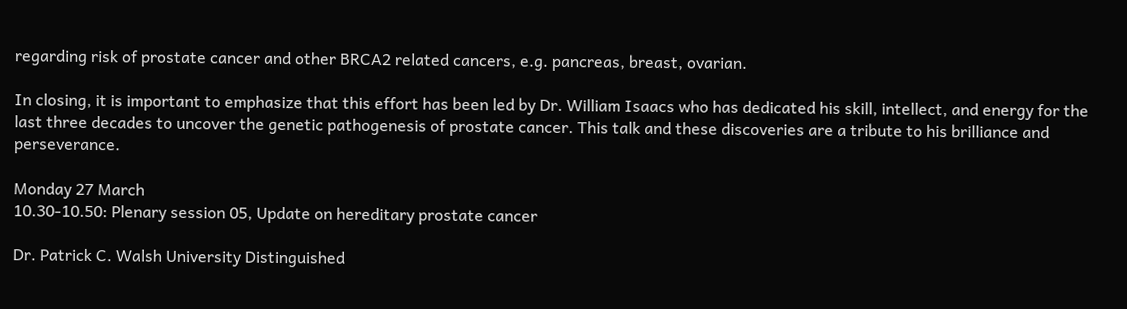regarding risk of prostate cancer and other BRCA2 related cancers, e.g. pancreas, breast, ovarian.

In closing, it is important to emphasize that this effort has been led by Dr. William Isaacs who has dedicated his skill, intellect, and energy for the last three decades to uncover the genetic pathogenesis of prostate cancer. This talk and these discoveries are a tribute to his brilliance and perseverance.

Monday 27 March
10.30-10.50: Plenary session 05, Update on hereditary prostate cancer

Dr. Patrick C. Walsh University Distinguished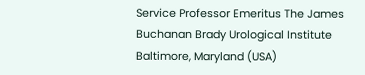Service Professor Emeritus The James Buchanan Brady Urological Institute
Baltimore, Maryland (USA)